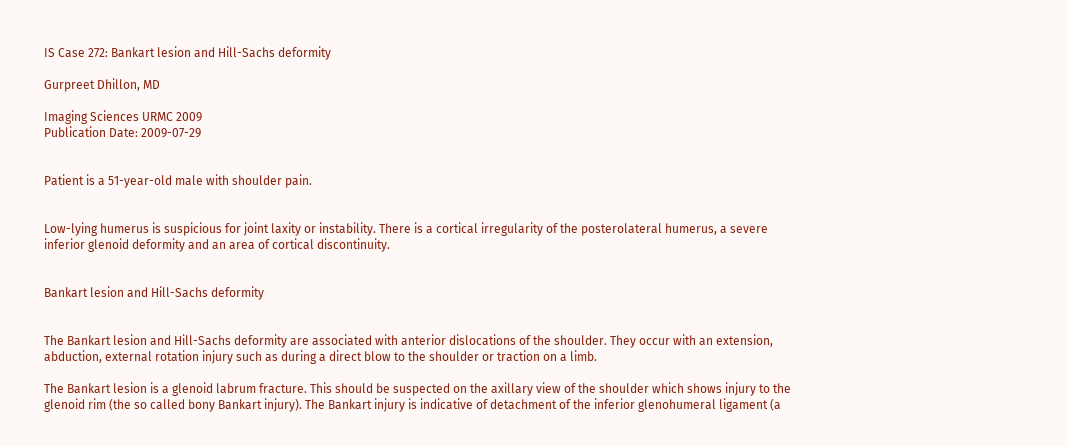IS Case 272: Bankart lesion and Hill-Sachs deformity

Gurpreet Dhillon, MD

Imaging Sciences URMC 2009
Publication Date: 2009-07-29


Patient is a 51-year-old male with shoulder pain.


Low-lying humerus is suspicious for joint laxity or instability. There is a cortical irregularity of the posterolateral humerus, a severe inferior glenoid deformity and an area of cortical discontinuity.


Bankart lesion and Hill-Sachs deformity


The Bankart lesion and Hill-Sachs deformity are associated with anterior dislocations of the shoulder. They occur with an extension, abduction, external rotation injury such as during a direct blow to the shoulder or traction on a limb.

The Bankart lesion is a glenoid labrum fracture. This should be suspected on the axillary view of the shoulder which shows injury to the glenoid rim (the so called bony Bankart injury). The Bankart injury is indicative of detachment of the inferior glenohumeral ligament (a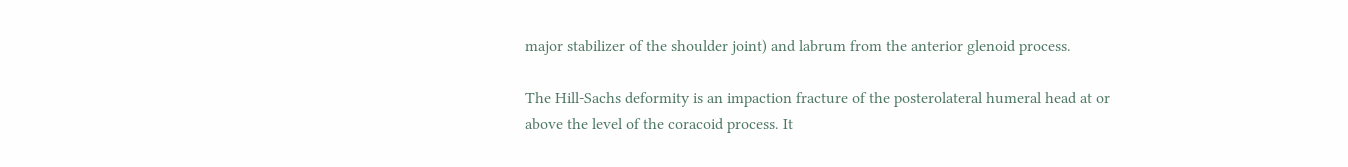major stabilizer of the shoulder joint) and labrum from the anterior glenoid process.

The Hill-Sachs deformity is an impaction fracture of the posterolateral humeral head at or above the level of the coracoid process. It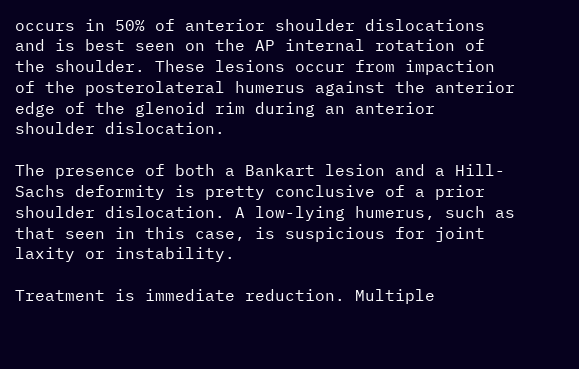occurs in 50% of anterior shoulder dislocations and is best seen on the AP internal rotation of the shoulder. These lesions occur from impaction of the posterolateral humerus against the anterior edge of the glenoid rim during an anterior shoulder dislocation.

The presence of both a Bankart lesion and a Hill-Sachs deformity is pretty conclusive of a prior shoulder dislocation. A low-lying humerus, such as that seen in this case, is suspicious for joint laxity or instability.

Treatment is immediate reduction. Multiple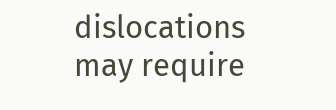dislocations may require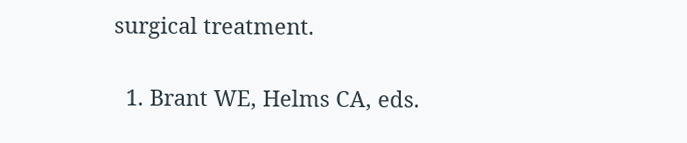surgical treatment.


  1. Brant WE, Helms CA, eds.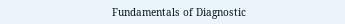Fundamentals of Diagnostic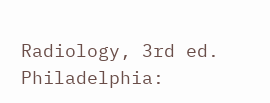Radiology, 3rd ed. Philadelphia: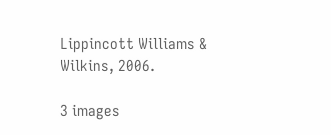Lippincott Williams & Wilkins, 2006.

3 images